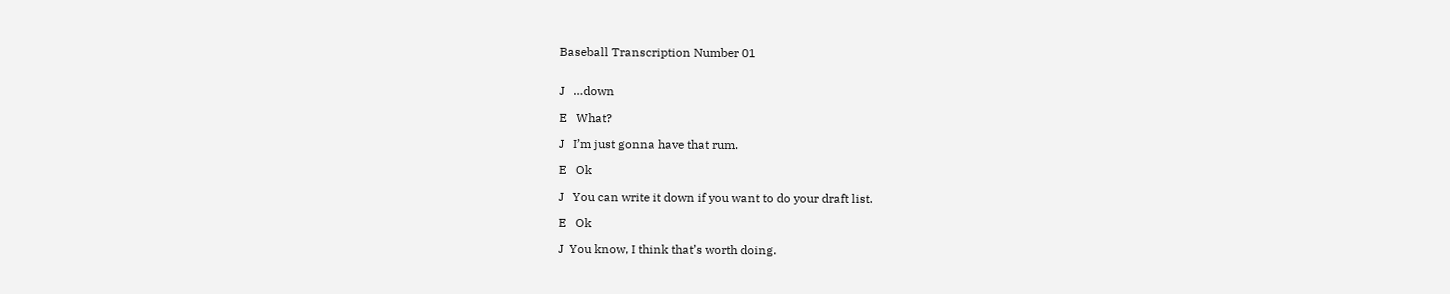Baseball Transcription Number 01


J   …down

E   What?

J   I’m just gonna have that rum.

E   Ok

J   You can write it down if you want to do your draft list.

E   Ok

J  You know, I think that’s worth doing.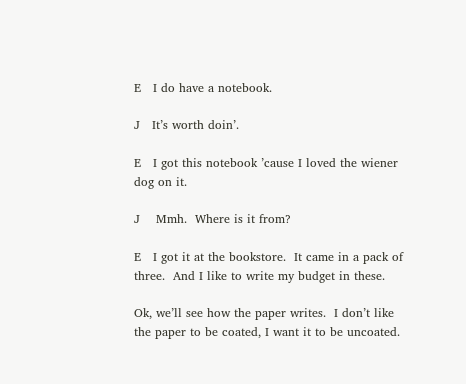E   I do have a notebook.

J   It’s worth doin’.

E   I got this notebook ’cause I loved the wiener dog on it.

J    Mmh.  Where is it from?

E   I got it at the bookstore.  It came in a pack of three.  And I like to write my budget in these.

Ok, we’ll see how the paper writes.  I don’t like the paper to be coated, I want it to be uncoated.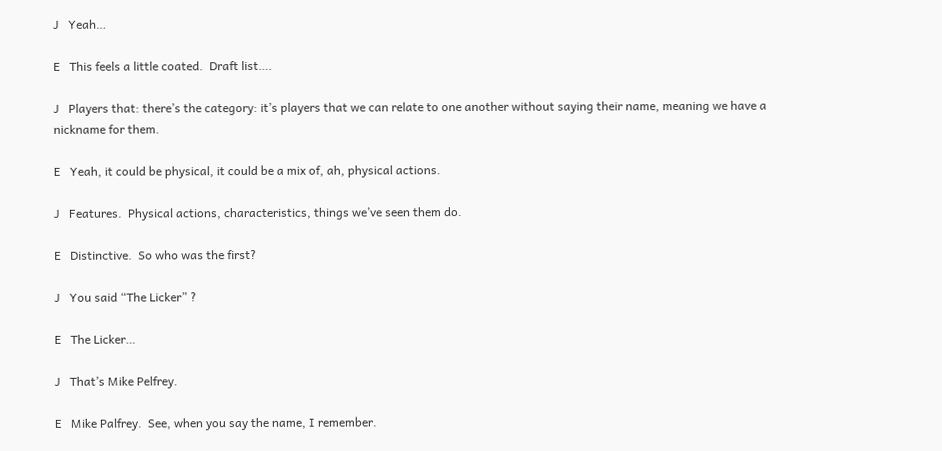J   Yeah…

E   This feels a little coated.  Draft list….

J   Players that: there’s the category: it’s players that we can relate to one another without saying their name, meaning we have a nickname for them.

E   Yeah, it could be physical, it could be a mix of, ah, physical actions.

J   Features.  Physical actions, characteristics, things we’ve seen them do.

E   Distinctive.  So who was the first?

J   You said “The Licker” ?

E   The Licker…

J   That’s Mike Pelfrey.

E   Mike Palfrey.  See, when you say the name, I remember.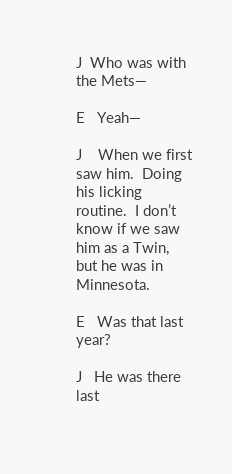J  Who was with the Mets—

E   Yeah—

J    When we first saw him.  Doing his licking routine.  I don’t know if we saw him as a Twin, but he was in Minnesota.

E   Was that last year?

J   He was there last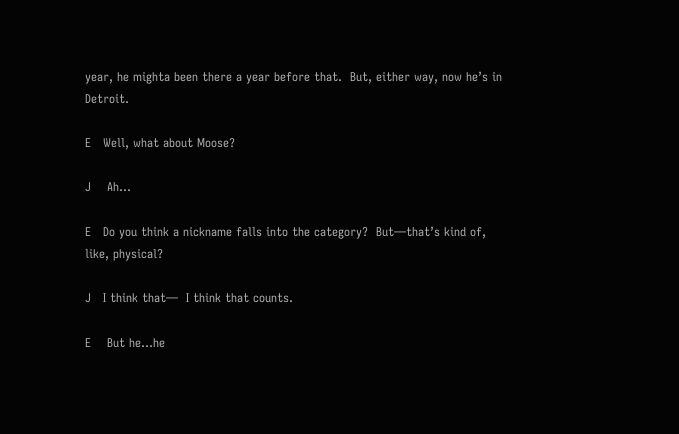year, he mighta been there a year before that.  But, either way, now he’s in Detroit.

E   Well, what about Moose?

J    Ah…

E   Do you think a nickname falls into the category?  But—that’s kind of, like, physical?

J   I think that—  I think that counts.

E    But he…he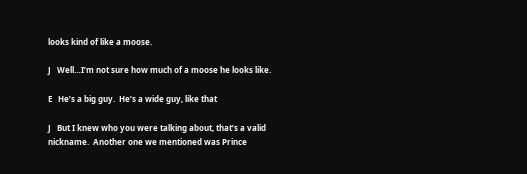looks kind of like a moose.

J   Well…I’m not sure how much of a moose he looks like.

E   He’s a big guy.  He’s a wide guy, like that

J   But I knew who you were talking about, that’s a valid nickname.  Another one we mentioned was Prince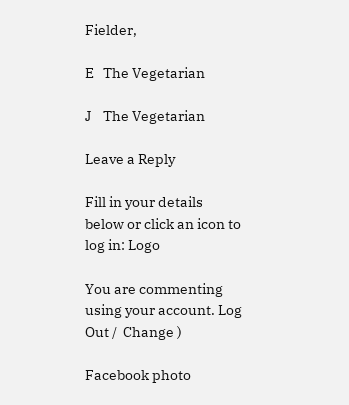Fielder,

E   The Vegetarian

J    The Vegetarian

Leave a Reply

Fill in your details below or click an icon to log in: Logo

You are commenting using your account. Log Out /  Change )

Facebook photo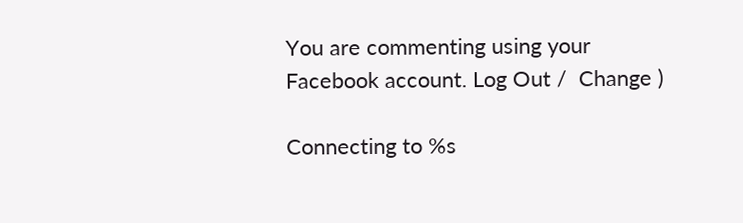You are commenting using your Facebook account. Log Out /  Change )

Connecting to %s